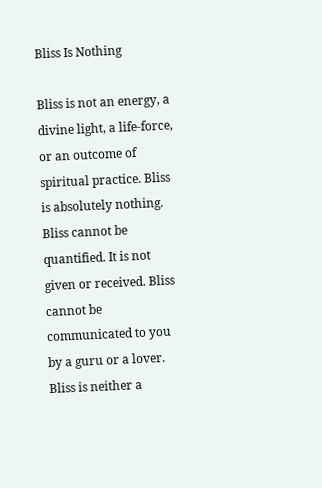Bliss Is Nothing

Bliss is not an energy, a divine light, a life-force, or an outcome of spiritual practice. Bliss is absolutely nothing.
Bliss cannot be quantified. It is not given or received. Bliss cannot be communicated to you by a guru or a lover. Bliss is neither a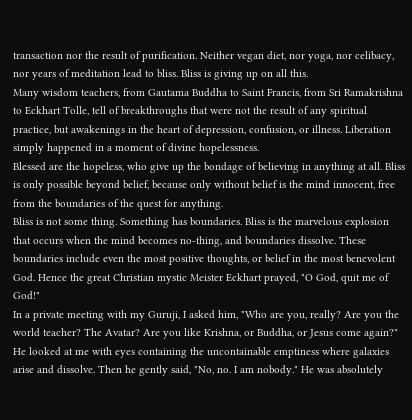transaction nor the result of purification. Neither vegan diet, nor yoga, nor celibacy, nor years of meditation lead to bliss. Bliss is giving up on all this.
Many wisdom teachers, from Gautama Buddha to Saint Francis, from Sri Ramakrishna to Eckhart Tolle, tell of breakthroughs that were not the result of any spiritual practice, but awakenings in the heart of depression, confusion, or illness. Liberation simply happened in a moment of divine hopelessness.
Blessed are the hopeless, who give up the bondage of believing in anything at all. Bliss is only possible beyond belief, because only without belief is the mind innocent, free from the boundaries of the quest for anything.
Bliss is not some thing. Something has boundaries. Bliss is the marvelous explosion that occurs when the mind becomes no-thing, and boundaries dissolve. These boundaries include even the most positive thoughts, or belief in the most benevolent God. Hence the great Christian mystic Meister Eckhart prayed, "O God, quit me of God!"
In a private meeting with my Guruji, I asked him, "Who are you, really? Are you the world teacher? The Avatar? Are you like Krishna, or Buddha, or Jesus come again?" He looked at me with eyes containing the uncontainable emptiness where galaxies arise and dissolve. Then he gently said, "No, no. I am nobody." He was absolutely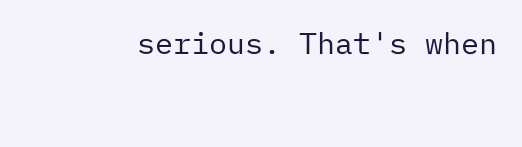serious. That's when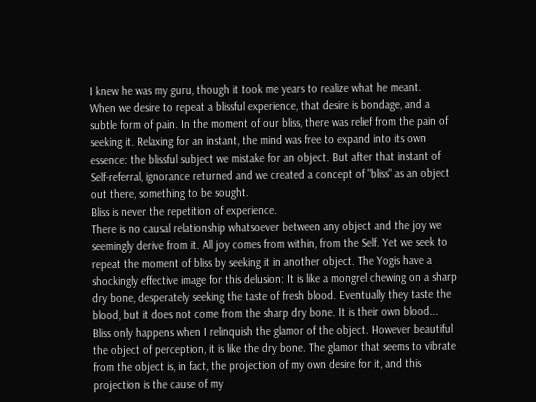I knew he was my guru, though it took me years to realize what he meant.
When we desire to repeat a blissful experience, that desire is bondage, and a subtle form of pain. In the moment of our bliss, there was relief from the pain of seeking it. Relaxing for an instant, the mind was free to expand into its own essence: the blissful subject we mistake for an object. But after that instant of Self-referral, ignorance returned and we created a concept of "bliss" as an object out there, something to be sought.
Bliss is never the repetition of experience.
There is no causal relationship whatsoever between any object and the joy we seemingly derive from it. All joy comes from within, from the Self. Yet we seek to repeat the moment of bliss by seeking it in another object. The Yogis have a shockingly effective image for this delusion: It is like a mongrel chewing on a sharp dry bone, desperately seeking the taste of fresh blood. Eventually they taste the blood, but it does not come from the sharp dry bone. It is their own blood...
Bliss only happens when I relinquish the glamor of the object. However beautiful the object of perception, it is like the dry bone. The glamor that seems to vibrate from the object is, in fact, the projection of my own desire for it, and this projection is the cause of my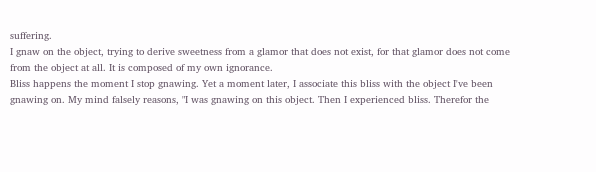suffering.
I gnaw on the object, trying to derive sweetness from a glamor that does not exist, for that glamor does not come from the object at all. It is composed of my own ignorance.
Bliss happens the moment I stop gnawing. Yet a moment later, I associate this bliss with the object I've been gnawing on. My mind falsely reasons, "I was gnawing on this object. Then I experienced bliss. Therefor the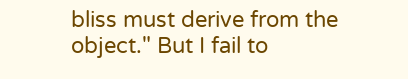bliss must derive from the object." But I fail to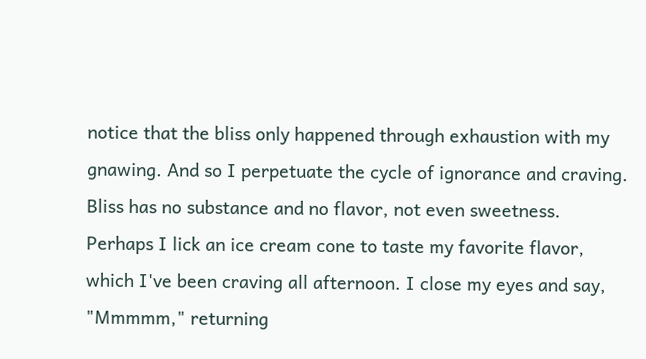notice that the bliss only happened through exhaustion with my gnawing. And so I perpetuate the cycle of ignorance and craving.
Bliss has no substance and no flavor, not even sweetness. Perhaps I lick an ice cream cone to taste my favorite flavor, which I've been craving all afternoon. I close my eyes and say, "Mmmmm," returning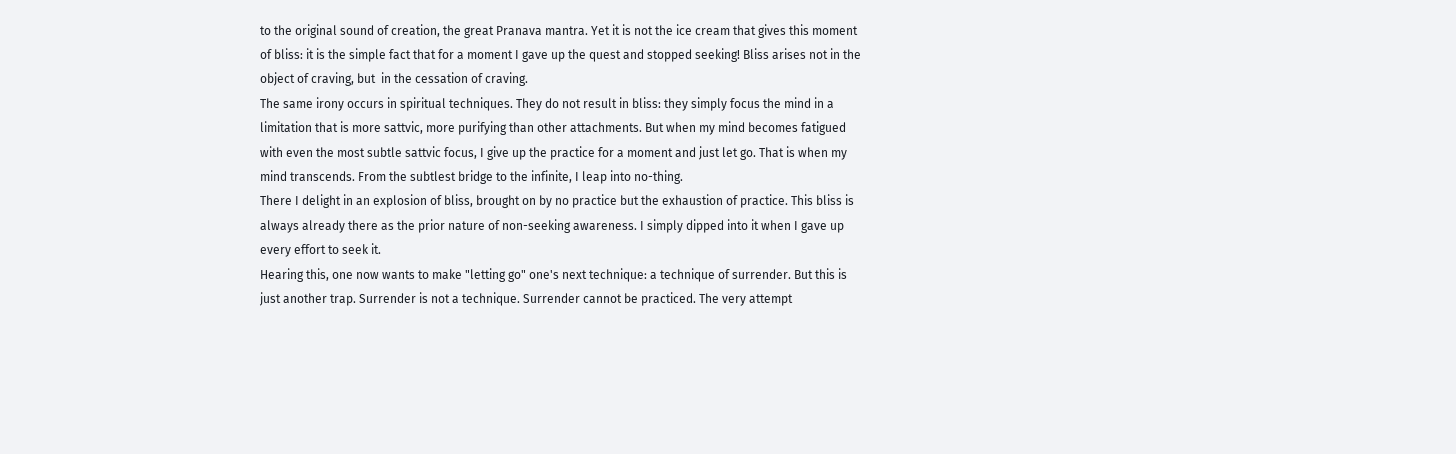to the original sound of creation, the great Pranava mantra. Yet it is not the ice cream that gives this moment of bliss: it is the simple fact that for a moment I gave up the quest and stopped seeking! Bliss arises not in the object of craving, but  in the cessation of craving.
The same irony occurs in spiritual techniques. They do not result in bliss: they simply focus the mind in a limitation that is more sattvic, more purifying than other attachments. But when my mind becomes fatigued with even the most subtle sattvic focus, I give up the practice for a moment and just let go. That is when my mind transcends. From the subtlest bridge to the infinite, I leap into no-thing.
There I delight in an explosion of bliss, brought on by no practice but the exhaustion of practice. This bliss is always already there as the prior nature of non-seeking awareness. I simply dipped into it when I gave up every effort to seek it.
Hearing this, one now wants to make "letting go" one's next technique: a technique of surrender. But this is just another trap. Surrender is not a technique. Surrender cannot be practiced. The very attempt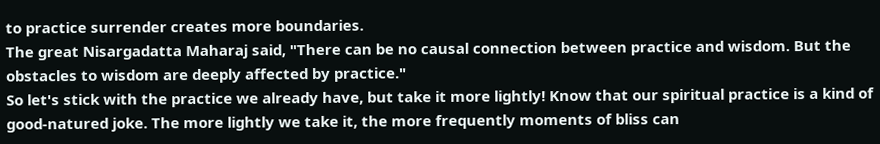to practice surrender creates more boundaries.
The great Nisargadatta Maharaj said, "There can be no causal connection between practice and wisdom. But the obstacles to wisdom are deeply affected by practice."
So let's stick with the practice we already have, but take it more lightly! Know that our spiritual practice is a kind of good-natured joke. The more lightly we take it, the more frequently moments of bliss can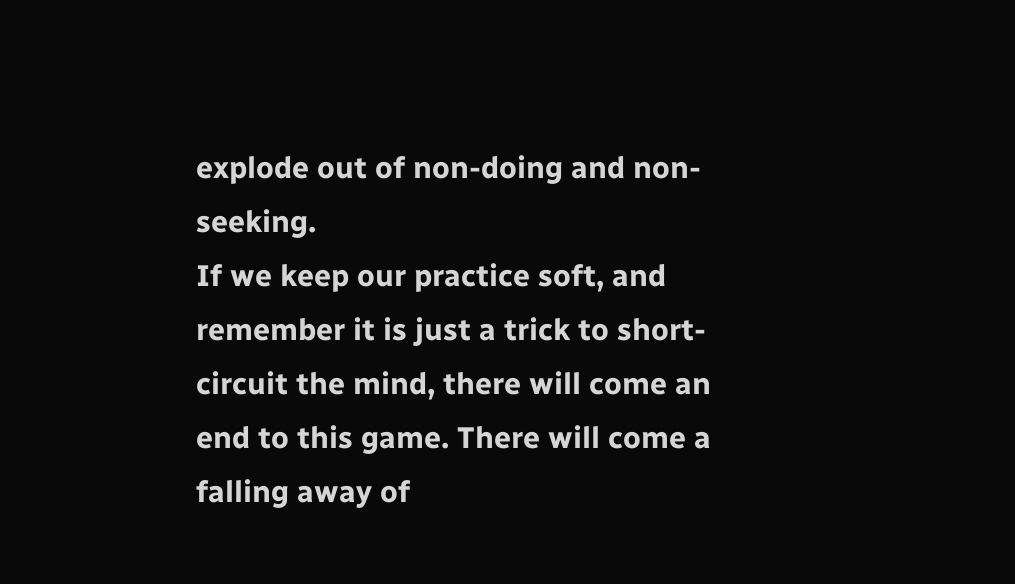explode out of non-doing and non-seeking.
If we keep our practice soft, and remember it is just a trick to short-circuit the mind, there will come an end to this game. There will come a falling away of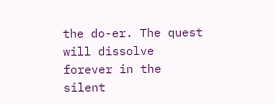the do-er. The quest will dissolve forever in the silent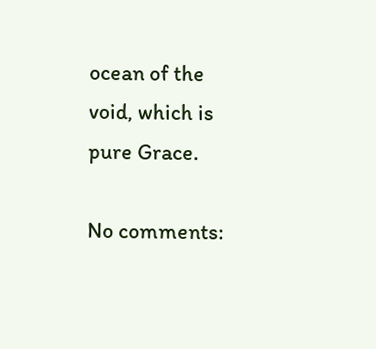ocean of the void, which is pure Grace.

No comments: